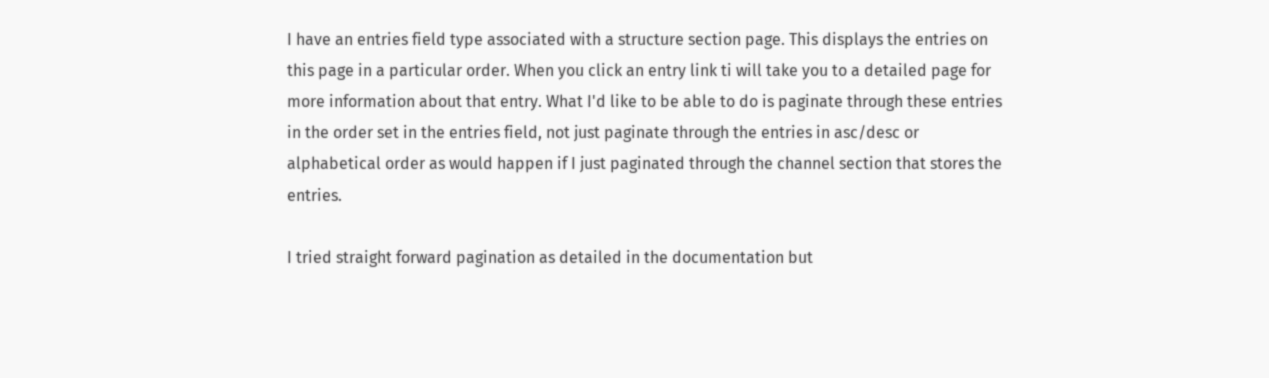I have an entries field type associated with a structure section page. This displays the entries on this page in a particular order. When you click an entry link ti will take you to a detailed page for more information about that entry. What I'd like to be able to do is paginate through these entries in the order set in the entries field, not just paginate through the entries in asc/desc or alphabetical order as would happen if I just paginated through the channel section that stores the entries.

I tried straight forward pagination as detailed in the documentation but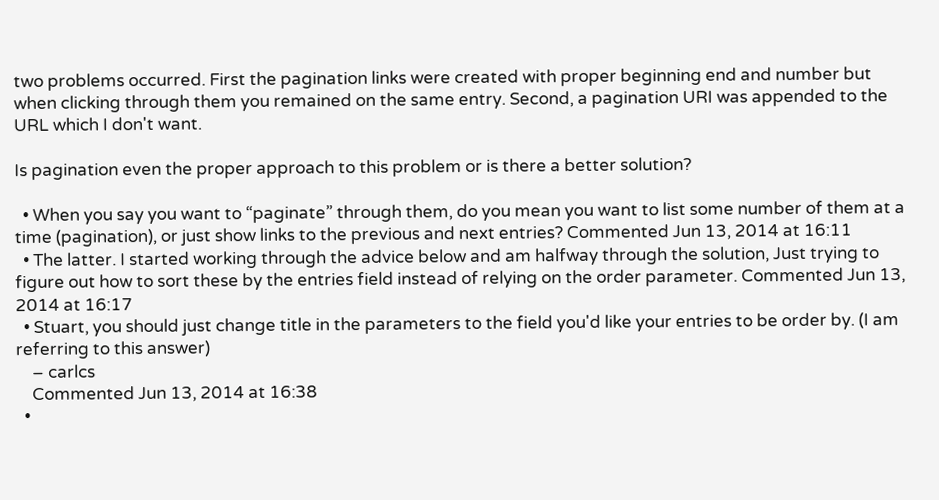two problems occurred. First the pagination links were created with proper beginning end and number but when clicking through them you remained on the same entry. Second, a pagination URI was appended to the URL which I don't want.

Is pagination even the proper approach to this problem or is there a better solution?

  • When you say you want to “paginate” through them, do you mean you want to list some number of them at a time (pagination), or just show links to the previous and next entries? Commented Jun 13, 2014 at 16:11
  • The latter. I started working through the advice below and am halfway through the solution, Just trying to figure out how to sort these by the entries field instead of relying on the order parameter. Commented Jun 13, 2014 at 16:17
  • Stuart, you should just change title in the parameters to the field you'd like your entries to be order by. (I am referring to this answer)
    – carlcs
    Commented Jun 13, 2014 at 16:38
  •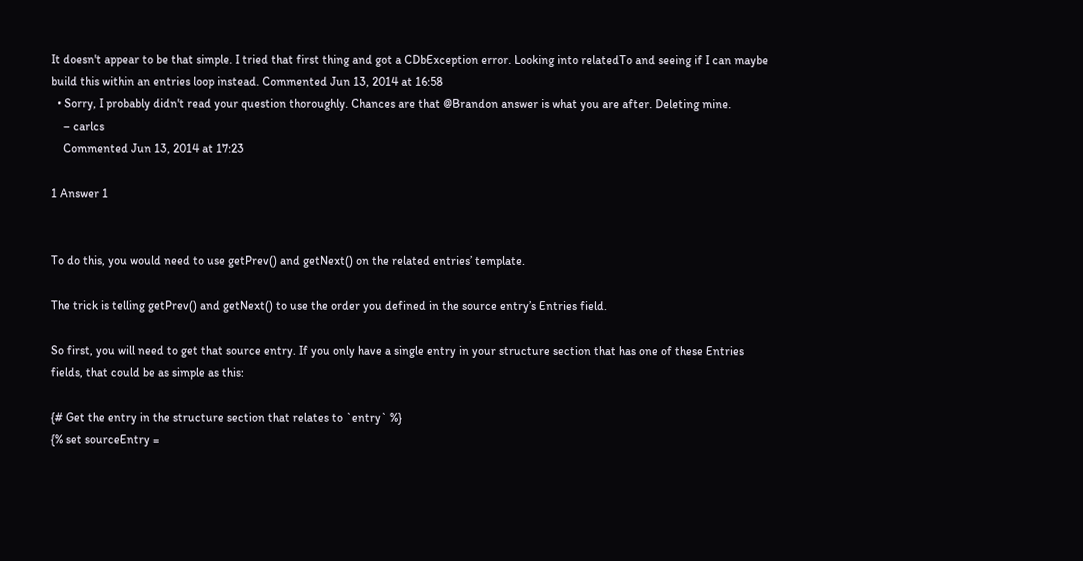It doesn't appear to be that simple. I tried that first thing and got a CDbException error. Looking into relatedTo and seeing if I can maybe build this within an entries loop instead. Commented Jun 13, 2014 at 16:58
  • Sorry, I probably didn't read your question thoroughly. Chances are that @Brandon answer is what you are after. Deleting mine.
    – carlcs
    Commented Jun 13, 2014 at 17:23

1 Answer 1


To do this, you would need to use getPrev() and getNext() on the related entries’ template.

The trick is telling getPrev() and getNext() to use the order you defined in the source entry’s Entries field.

So first, you will need to get that source entry. If you only have a single entry in your structure section that has one of these Entries fields, that could be as simple as this:

{# Get the entry in the structure section that relates to `entry` %}
{% set sourceEntry =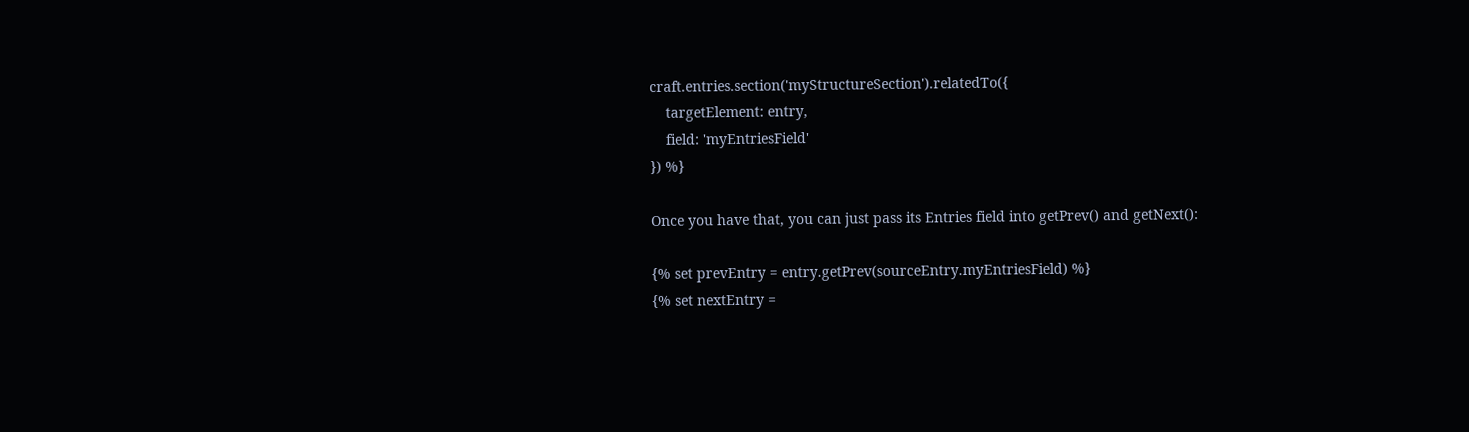craft.entries.section('myStructureSection').relatedTo({
    targetElement: entry,
    field: 'myEntriesField'
}) %}

Once you have that, you can just pass its Entries field into getPrev() and getNext():

{% set prevEntry = entry.getPrev(sourceEntry.myEntriesField) %}
{% set nextEntry =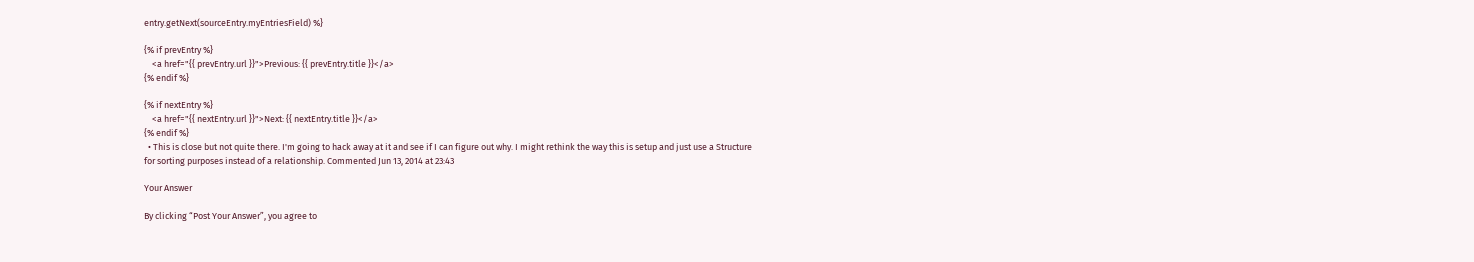entry.getNext(sourceEntry.myEntriesField) %}

{% if prevEntry %}
    <a href="{{ prevEntry.url }}">Previous: {{ prevEntry.title }}</a>
{% endif %}

{% if nextEntry %}
    <a href="{{ nextEntry.url }}">Next: {{ nextEntry.title }}</a>
{% endif %}
  • This is close but not quite there. I'm going to hack away at it and see if I can figure out why. I might rethink the way this is setup and just use a Structure for sorting purposes instead of a relationship. Commented Jun 13, 2014 at 23:43

Your Answer

By clicking “Post Your Answer”, you agree to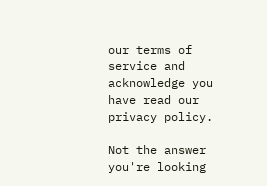our terms of service and acknowledge you have read our privacy policy.

Not the answer you're looking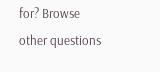for? Browse other questions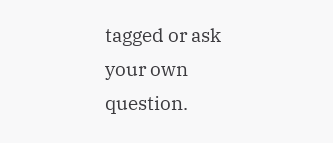tagged or ask your own question.